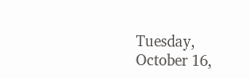Tuesday, October 16,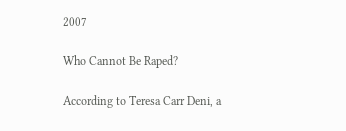2007

Who Cannot Be Raped?

According to Teresa Carr Deni, a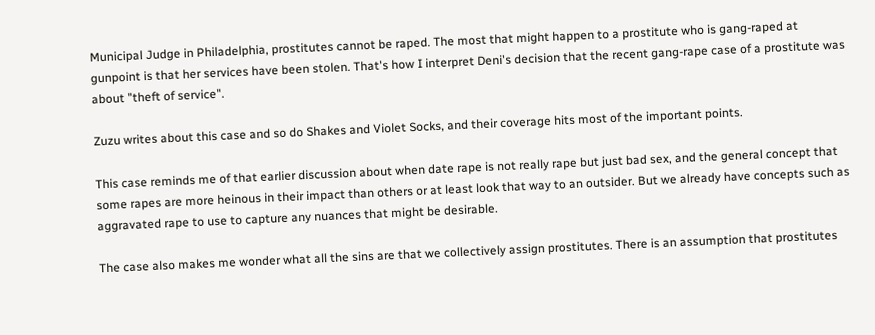Municipal Judge in Philadelphia, prostitutes cannot be raped. The most that might happen to a prostitute who is gang-raped at gunpoint is that her services have been stolen. That's how I interpret Deni's decision that the recent gang-rape case of a prostitute was about "theft of service".

Zuzu writes about this case and so do Shakes and Violet Socks, and their coverage hits most of the important points.

This case reminds me of that earlier discussion about when date rape is not really rape but just bad sex, and the general concept that some rapes are more heinous in their impact than others or at least look that way to an outsider. But we already have concepts such as aggravated rape to use to capture any nuances that might be desirable.

The case also makes me wonder what all the sins are that we collectively assign prostitutes. There is an assumption that prostitutes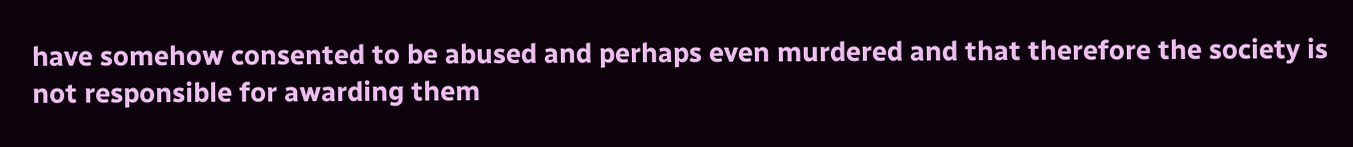have somehow consented to be abused and perhaps even murdered and that therefore the society is not responsible for awarding them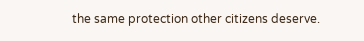the same protection other citizens deserve.